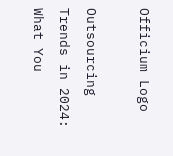Officium Logo

Outsourcing Trends in 2024: What You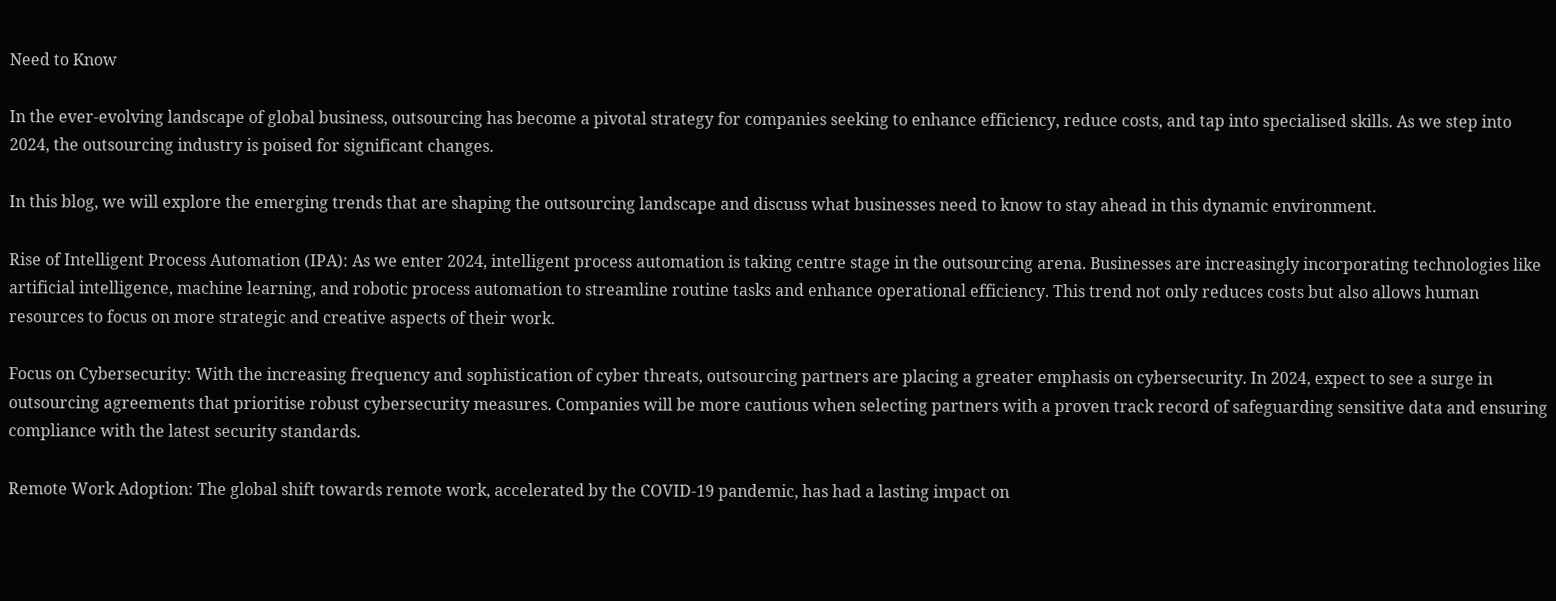Need to Know

In the ever-evolving landscape of global business, outsourcing has become a pivotal strategy for companies seeking to enhance efficiency, reduce costs, and tap into specialised skills. As we step into 2024, the outsourcing industry is poised for significant changes.

In this blog, we will explore the emerging trends that are shaping the outsourcing landscape and discuss what businesses need to know to stay ahead in this dynamic environment.

Rise of Intelligent Process Automation (IPA): As we enter 2024, intelligent process automation is taking centre stage in the outsourcing arena. Businesses are increasingly incorporating technologies like artificial intelligence, machine learning, and robotic process automation to streamline routine tasks and enhance operational efficiency. This trend not only reduces costs but also allows human resources to focus on more strategic and creative aspects of their work.

Focus on Cybersecurity: With the increasing frequency and sophistication of cyber threats, outsourcing partners are placing a greater emphasis on cybersecurity. In 2024, expect to see a surge in outsourcing agreements that prioritise robust cybersecurity measures. Companies will be more cautious when selecting partners with a proven track record of safeguarding sensitive data and ensuring compliance with the latest security standards.

Remote Work Adoption: The global shift towards remote work, accelerated by the COVID-19 pandemic, has had a lasting impact on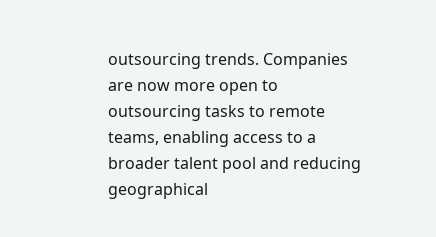outsourcing trends. Companies are now more open to outsourcing tasks to remote teams, enabling access to a broader talent pool and reducing geographical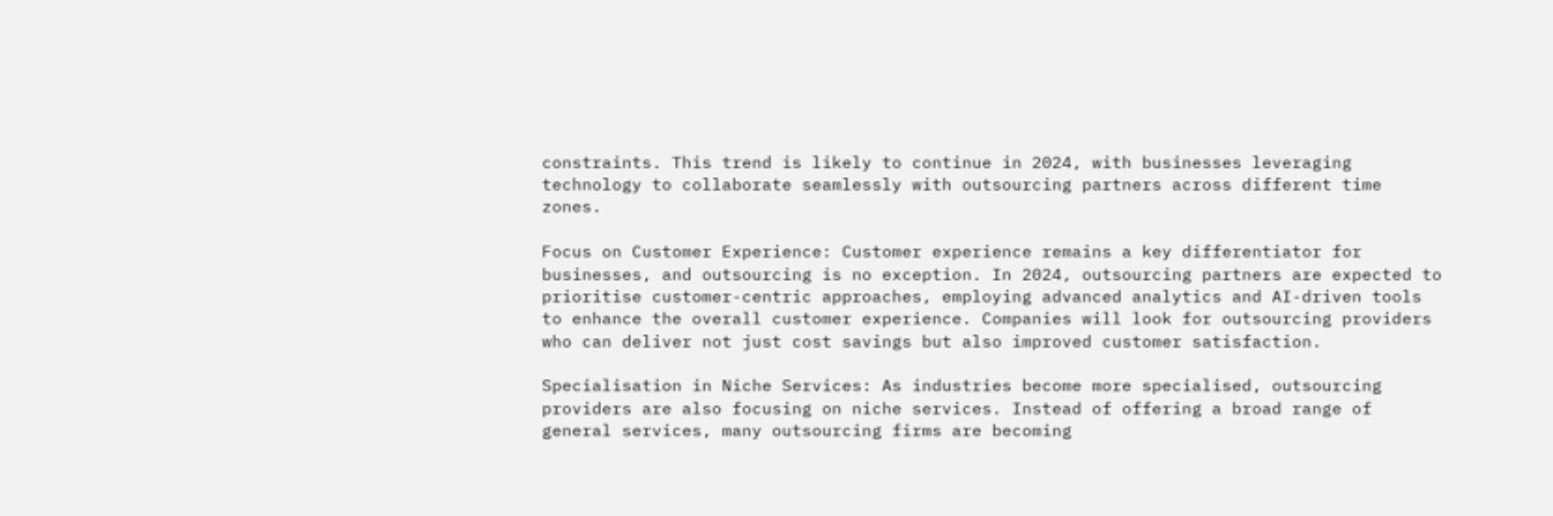constraints. This trend is likely to continue in 2024, with businesses leveraging technology to collaborate seamlessly with outsourcing partners across different time zones.

Focus on Customer Experience: Customer experience remains a key differentiator for businesses, and outsourcing is no exception. In 2024, outsourcing partners are expected to prioritise customer-centric approaches, employing advanced analytics and AI-driven tools to enhance the overall customer experience. Companies will look for outsourcing providers who can deliver not just cost savings but also improved customer satisfaction.

Specialisation in Niche Services: As industries become more specialised, outsourcing providers are also focusing on niche services. Instead of offering a broad range of general services, many outsourcing firms are becoming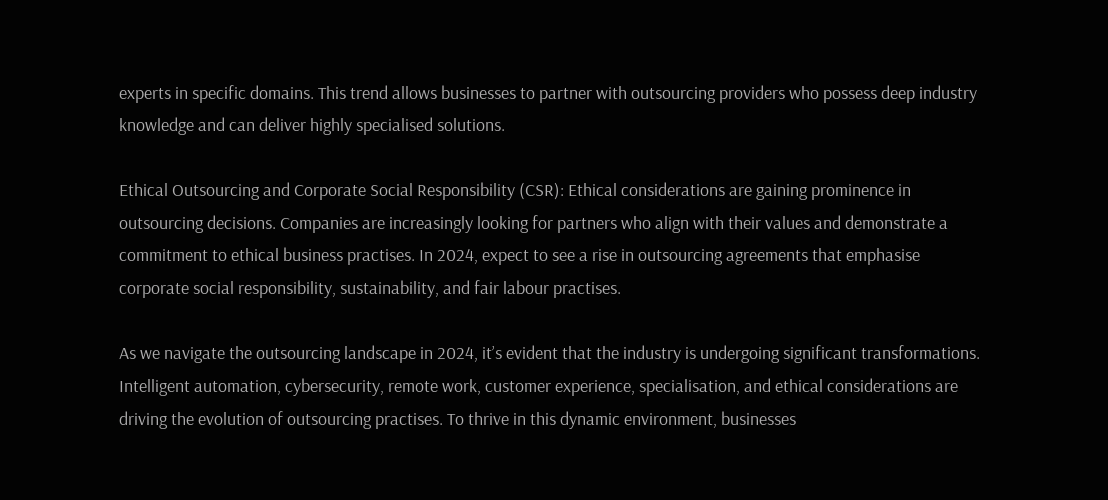experts in specific domains. This trend allows businesses to partner with outsourcing providers who possess deep industry knowledge and can deliver highly specialised solutions.

Ethical Outsourcing and Corporate Social Responsibility (CSR): Ethical considerations are gaining prominence in outsourcing decisions. Companies are increasingly looking for partners who align with their values and demonstrate a commitment to ethical business practises. In 2024, expect to see a rise in outsourcing agreements that emphasise corporate social responsibility, sustainability, and fair labour practises.

As we navigate the outsourcing landscape in 2024, it’s evident that the industry is undergoing significant transformations. Intelligent automation, cybersecurity, remote work, customer experience, specialisation, and ethical considerations are driving the evolution of outsourcing practises. To thrive in this dynamic environment, businesses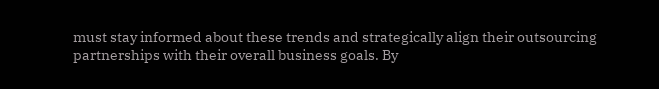must stay informed about these trends and strategically align their outsourcing partnerships with their overall business goals. By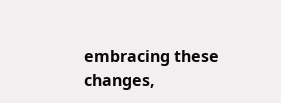embracing these changes,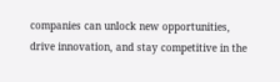companies can unlock new opportunities, drive innovation, and stay competitive in the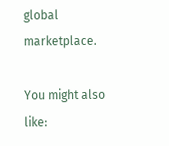global marketplace.

You might also like: